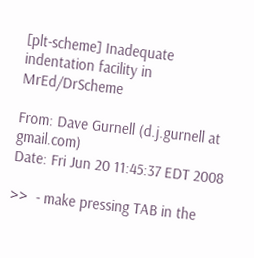[plt-scheme] Inadequate indentation facility in MrEd/DrScheme

From: Dave Gurnell (d.j.gurnell at gmail.com)
Date: Fri Jun 20 11:45:37 EDT 2008

>>  - make pressing TAB in the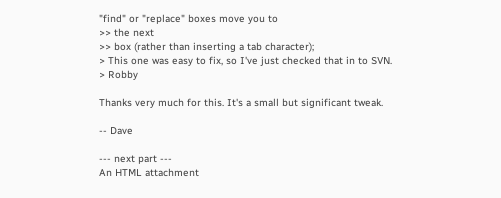"find" or "replace" boxes move you to
>> the next
>> box (rather than inserting a tab character);
> This one was easy to fix, so I've just checked that in to SVN.
> Robby

Thanks very much for this. It's a small but significant tweak.

-- Dave

--- next part ---
An HTML attachment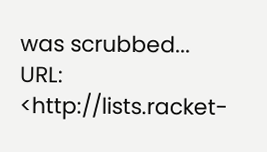was scrubbed...
URL: <http://lists.racket-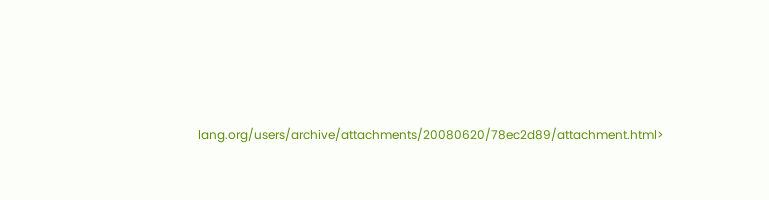lang.org/users/archive/attachments/20080620/78ec2d89/attachment.html>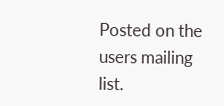Posted on the users mailing list.